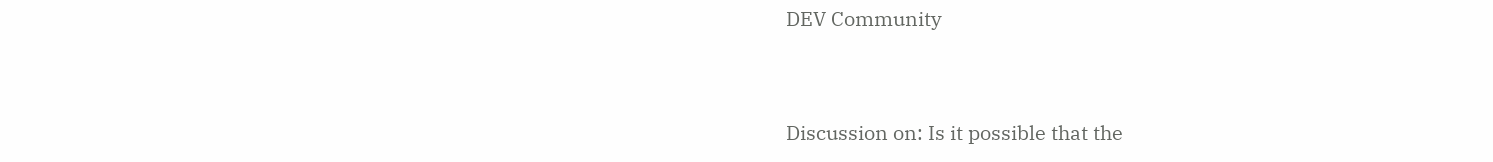DEV Community


Discussion on: Is it possible that the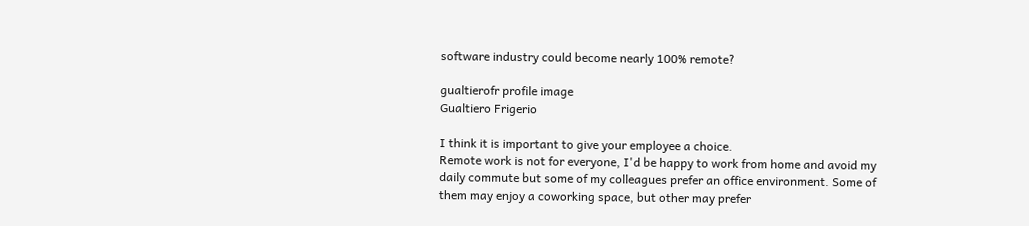software industry could become nearly 100% remote?

gualtierofr profile image
Gualtiero Frigerio

I think it is important to give your employee a choice.
Remote work is not for everyone, I'd be happy to work from home and avoid my daily commute but some of my colleagues prefer an office environment. Some of them may enjoy a coworking space, but other may prefer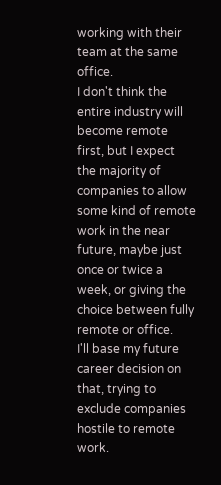working with their team at the same office.
I don't think the entire industry will become remote first, but I expect the majority of companies to allow some kind of remote work in the near future, maybe just once or twice a week, or giving the choice between fully remote or office.
I'll base my future career decision on that, trying to exclude companies hostile to remote work.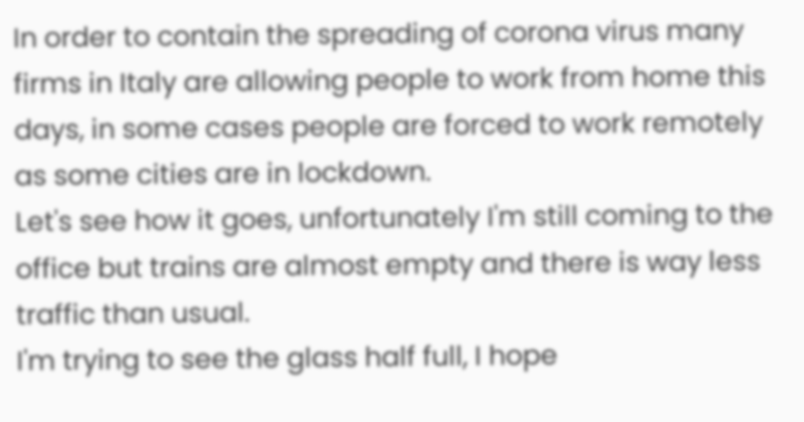In order to contain the spreading of corona virus many firms in Italy are allowing people to work from home this days, in some cases people are forced to work remotely as some cities are in lockdown.
Let's see how it goes, unfortunately I'm still coming to the office but trains are almost empty and there is way less traffic than usual.
I'm trying to see the glass half full, I hope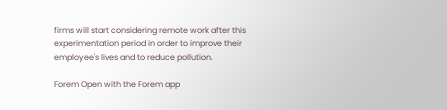firms will start considering remote work after this experimentation period in order to improve their employee's lives and to reduce pollution.

Forem Open with the Forem app